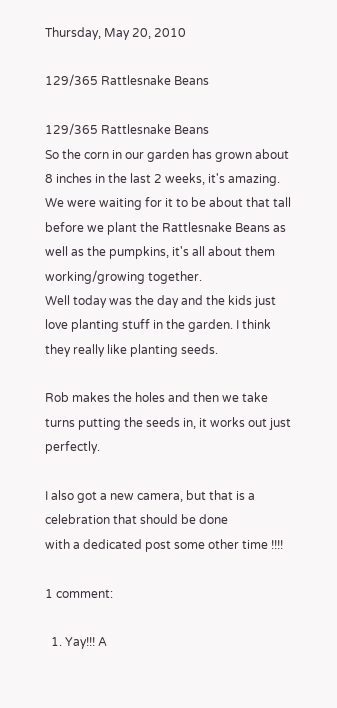Thursday, May 20, 2010

129/365 Rattlesnake Beans

129/365 Rattlesnake Beans
So the corn in our garden has grown about 8 inches in the last 2 weeks, it's amazing.
We were waiting for it to be about that tall before we plant the Rattlesnake Beans as well as the pumpkins, it's all about them working/growing together.
Well today was the day and the kids just love planting stuff in the garden. I think they really like planting seeds.

Rob makes the holes and then we take turns putting the seeds in, it works out just perfectly.

I also got a new camera, but that is a celebration that should be done
with a dedicated post some other time !!!!

1 comment:

  1. Yay!!! A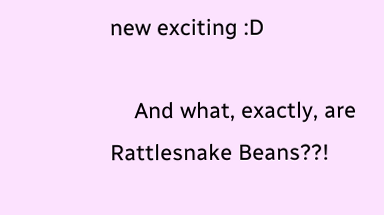new exciting :D

    And what, exactly, are Rattlesnake Beans??!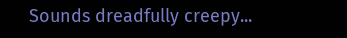Sounds dreadfully creepy...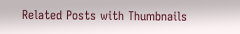Related Posts with Thumbnails